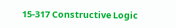15-317 Constructive Logic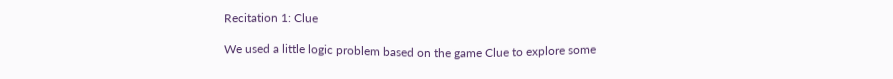Recitation 1: Clue

We used a little logic problem based on the game Clue to explore some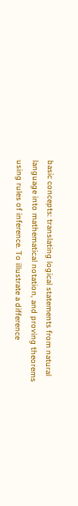basic concepts: translating logical statements from natural language into mathematical notation, and proving theorems using rules of inference. To illustrate a difference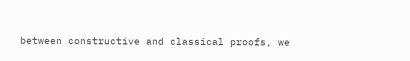between constructive and classical proofs, we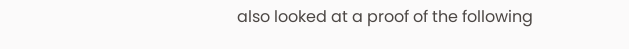also looked at a proof of the following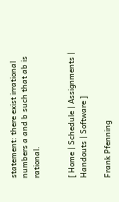statement: there exist irrational numbers a and b such that ab is rational.


[ Home | Schedule | Assignments | Handouts | Software ]

Frank Pfenning